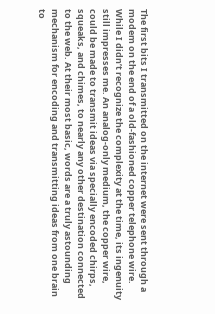The first bits I transmitted on the internet were sent through a modem on the end of a old-fashioned copper telephone wire. While I didn’t recognize the complexity at the time, its ingenuity still impresses me. An analog-only medium, the copper wire, could be made to transmit ideas via specially encoded chirps, squeaks, and chimes, to nearly any other destination connected to the web. At their most basic, words are a truly astounding mechanism for encoding and transmitting ideas from one brain to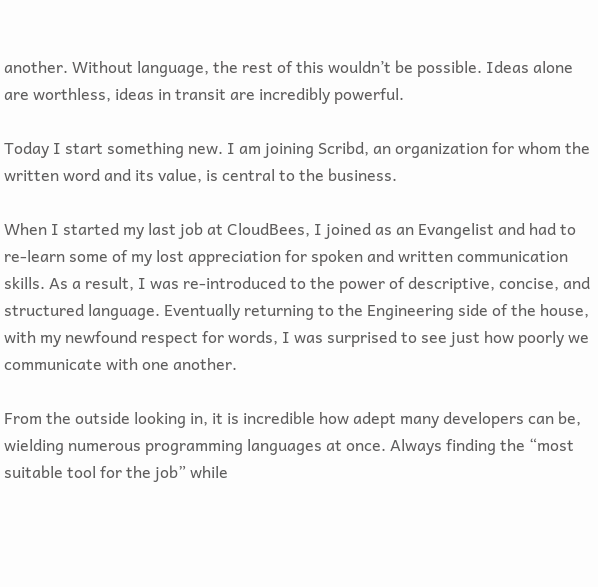another. Without language, the rest of this wouldn’t be possible. Ideas alone are worthless, ideas in transit are incredibly powerful.

Today I start something new. I am joining Scribd, an organization for whom the written word and its value, is central to the business.

When I started my last job at CloudBees, I joined as an Evangelist and had to re-learn some of my lost appreciation for spoken and written communication skills. As a result, I was re-introduced to the power of descriptive, concise, and structured language. Eventually returning to the Engineering side of the house, with my newfound respect for words, I was surprised to see just how poorly we communicate with one another.

From the outside looking in, it is incredible how adept many developers can be, wielding numerous programming languages at once. Always finding the “most suitable tool for the job” while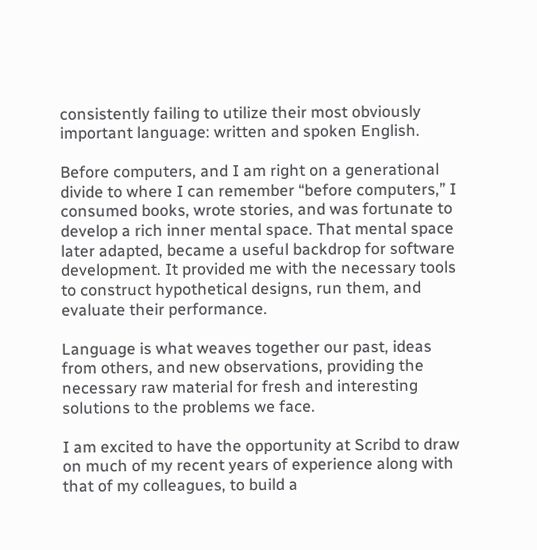consistently failing to utilize their most obviously important language: written and spoken English.

Before computers, and I am right on a generational divide to where I can remember “before computers,” I consumed books, wrote stories, and was fortunate to develop a rich inner mental space. That mental space later adapted, became a useful backdrop for software development. It provided me with the necessary tools to construct hypothetical designs, run them, and evaluate their performance.

Language is what weaves together our past, ideas from others, and new observations, providing the necessary raw material for fresh and interesting solutions to the problems we face.

I am excited to have the opportunity at Scribd to draw on much of my recent years of experience along with that of my colleagues, to build a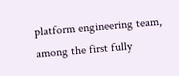platform engineering team, among the first fully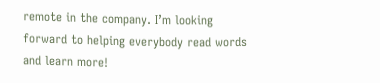remote in the company. I’m looking forward to helping everybody read words and learn more!